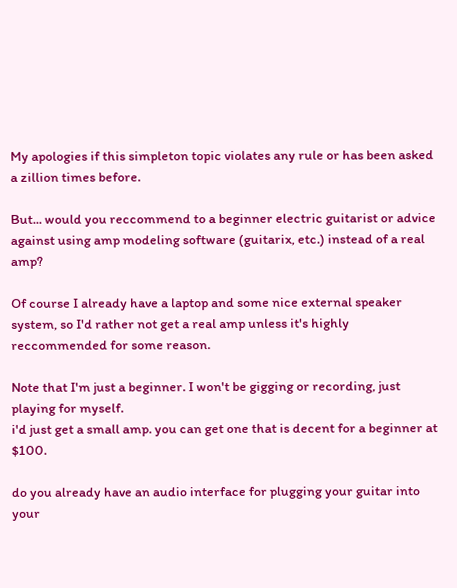My apologies if this simpleton topic violates any rule or has been asked a zillion times before.

But... would you reccommend to a beginner electric guitarist or advice against using amp modeling software (guitarix, etc.) instead of a real amp?

Of course I already have a laptop and some nice external speaker system, so I'd rather not get a real amp unless it's highly reccommended for some reason.

Note that I'm just a beginner. I won't be gigging or recording, just playing for myself.
i'd just get a small amp. you can get one that is decent for a beginner at $100.

do you already have an audio interface for plugging your guitar into your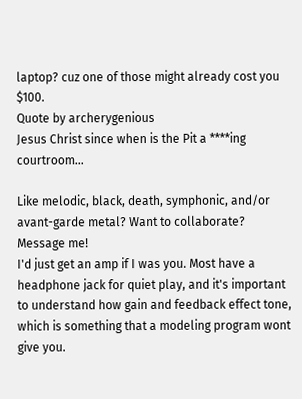laptop? cuz one of those might already cost you $100.
Quote by archerygenious
Jesus Christ since when is the Pit a ****ing courtroom...

Like melodic, black, death, symphonic, and/or avant-garde metal? Want to collaborate? Message me!
I'd just get an amp if I was you. Most have a headphone jack for quiet play, and it's important to understand how gain and feedback effect tone, which is something that a modeling program wont give you.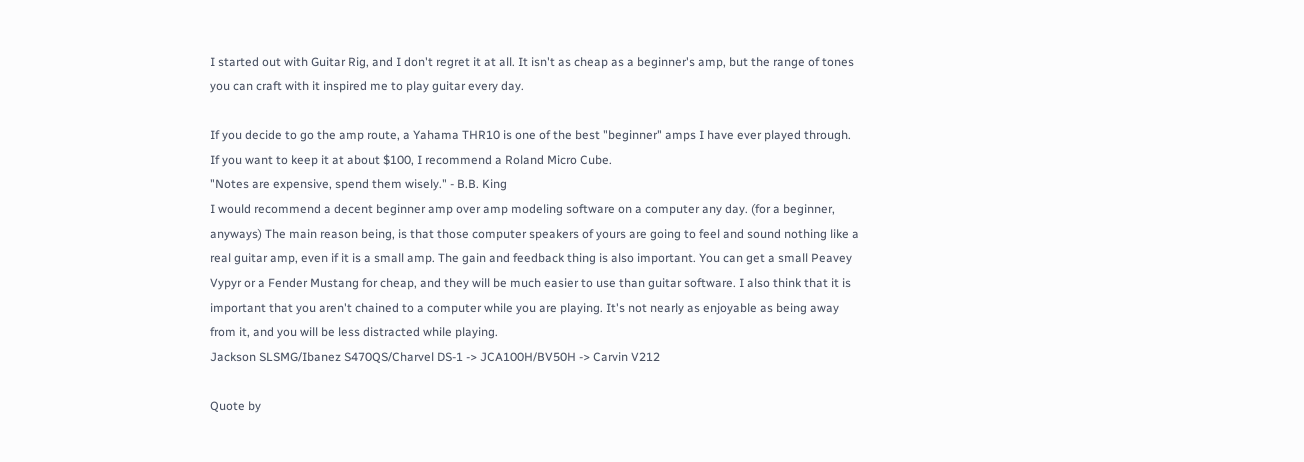I started out with Guitar Rig, and I don't regret it at all. It isn't as cheap as a beginner's amp, but the range of tones you can craft with it inspired me to play guitar every day.

If you decide to go the amp route, a Yahama THR10 is one of the best "beginner" amps I have ever played through. If you want to keep it at about $100, I recommend a Roland Micro Cube.
"Notes are expensive, spend them wisely." - B.B. King
I would recommend a decent beginner amp over amp modeling software on a computer any day. (for a beginner, anyways) The main reason being, is that those computer speakers of yours are going to feel and sound nothing like a real guitar amp, even if it is a small amp. The gain and feedback thing is also important. You can get a small Peavey Vypyr or a Fender Mustang for cheap, and they will be much easier to use than guitar software. I also think that it is important that you aren't chained to a computer while you are playing. It's not nearly as enjoyable as being away from it, and you will be less distracted while playing.
Jackson SLSMG/Ibanez S470QS/Charvel DS-1 -> JCA100H/BV50H -> Carvin V212

Quote by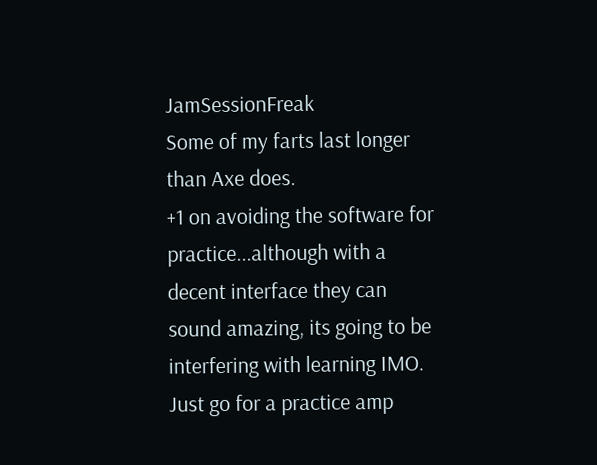JamSessionFreak
Some of my farts last longer than Axe does.
+1 on avoiding the software for practice...although with a decent interface they can sound amazing, its going to be interfering with learning IMO. Just go for a practice amp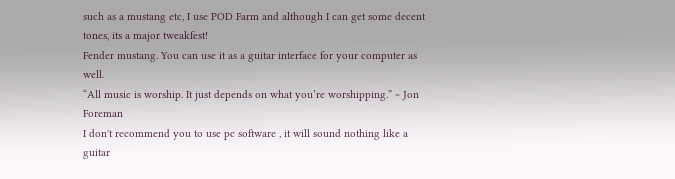such as a mustang etc, I use POD Farm and although I can get some decent tones, its a major tweakfest!
Fender mustang. You can use it as a guitar interface for your computer as well.
“All music is worship. It just depends on what you’re worshipping.” ~ Jon Foreman
I don't recommend you to use pc software , it will sound nothing like a guitar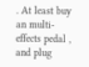. At least buy an multi-effects pedal , and plug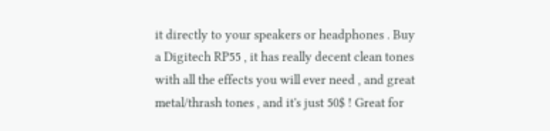it directly to your speakers or headphones . Buy a Digitech RP55 , it has really decent clean tones with all the effects you will ever need , and great metal/thrash tones , and it's just 50$ ! Great for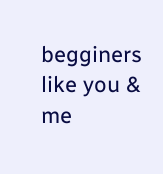begginers like you & me